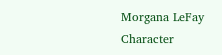Morgana LeFay Character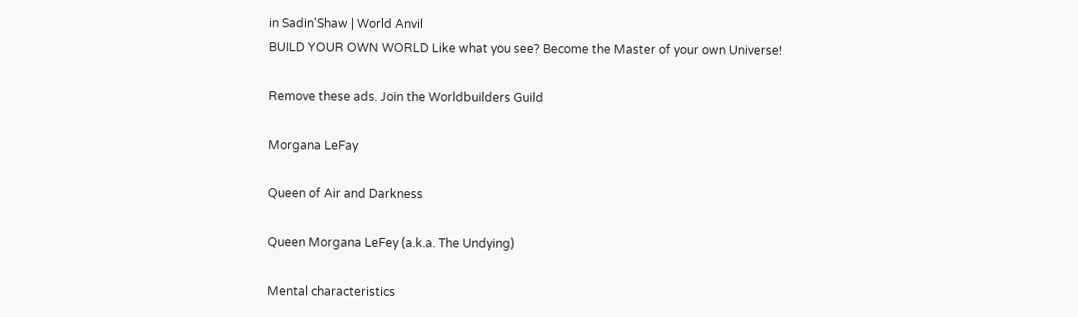in Sadin'Shaw | World Anvil
BUILD YOUR OWN WORLD Like what you see? Become the Master of your own Universe!

Remove these ads. Join the Worldbuilders Guild

Morgana LeFay

Queen of Air and Darkness

Queen Morgana LeFey (a.k.a. The Undying)

Mental characteristics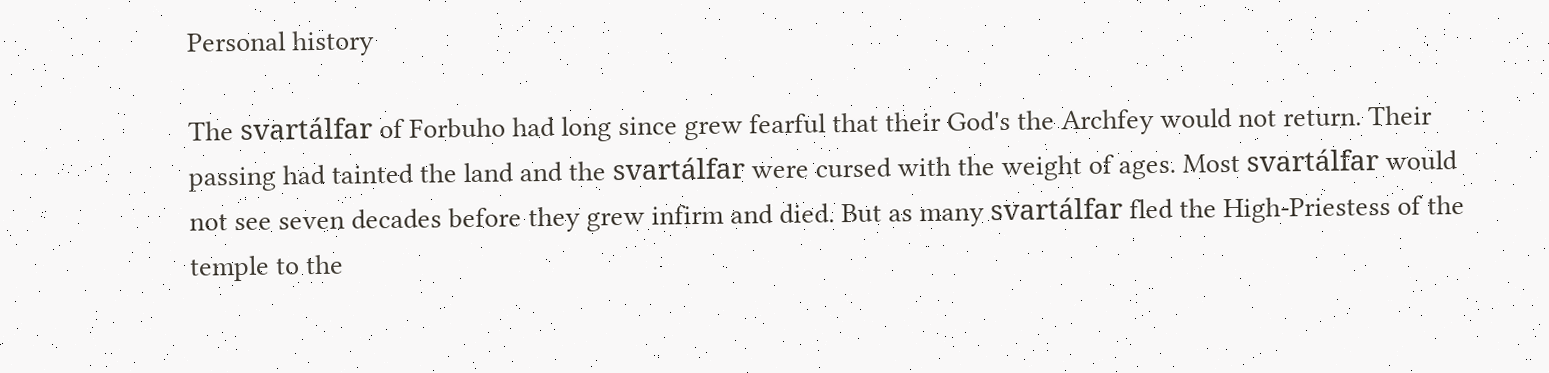Personal history

The svartálfar of Forbuho had long since grew fearful that their God's the Archfey would not return. Their passing had tainted the land and the svartálfar were cursed with the weight of ages. Most svartálfar would not see seven decades before they grew infirm and died. But as many svartálfar fled the High-Priestess of the temple to the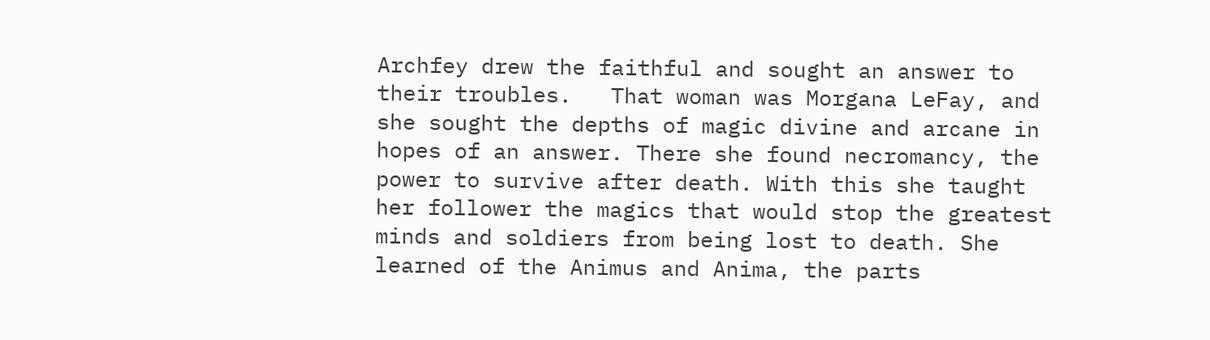Archfey drew the faithful and sought an answer to their troubles.   That woman was Morgana LeFay, and she sought the depths of magic divine and arcane in hopes of an answer. There she found necromancy, the power to survive after death. With this she taught her follower the magics that would stop the greatest minds and soldiers from being lost to death. She learned of the Animus and Anima, the parts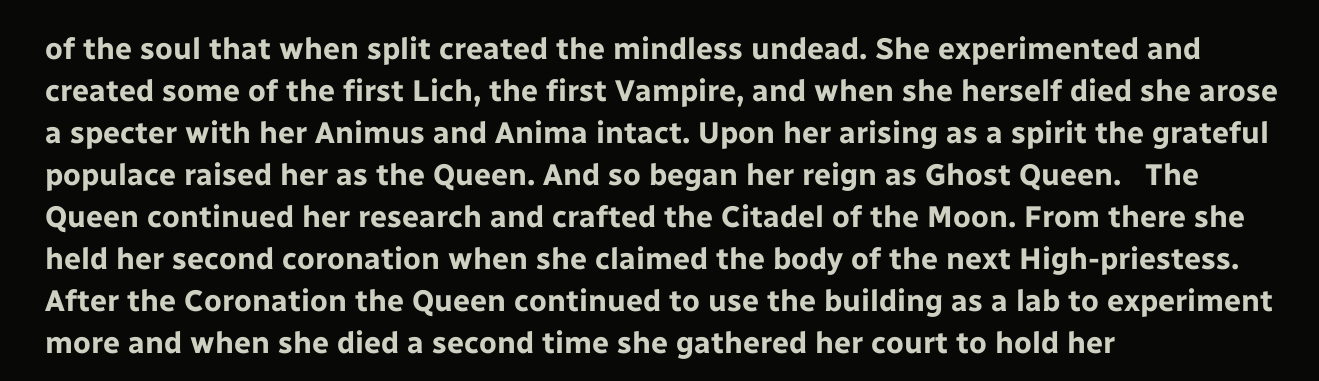of the soul that when split created the mindless undead. She experimented and created some of the first Lich, the first Vampire, and when she herself died she arose a specter with her Animus and Anima intact. Upon her arising as a spirit the grateful populace raised her as the Queen. And so began her reign as Ghost Queen.   The Queen continued her research and crafted the Citadel of the Moon. From there she held her second coronation when she claimed the body of the next High-priestess. After the Coronation the Queen continued to use the building as a lab to experiment more and when she died a second time she gathered her court to hold her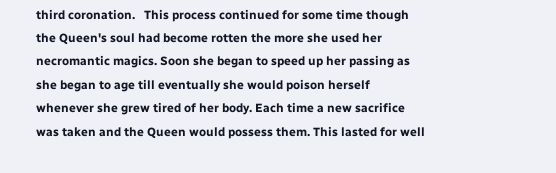third coronation.   This process continued for some time though the Queen's soul had become rotten the more she used her necromantic magics. Soon she began to speed up her passing as she began to age till eventually she would poison herself whenever she grew tired of her body. Each time a new sacrifice was taken and the Queen would possess them. This lasted for well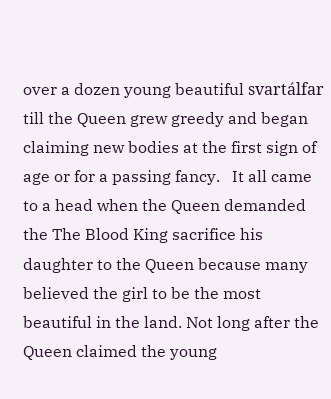over a dozen young beautiful svartálfar till the Queen grew greedy and began claiming new bodies at the first sign of age or for a passing fancy.   It all came to a head when the Queen demanded the The Blood King sacrifice his daughter to the Queen because many believed the girl to be the most beautiful in the land. Not long after the Queen claimed the young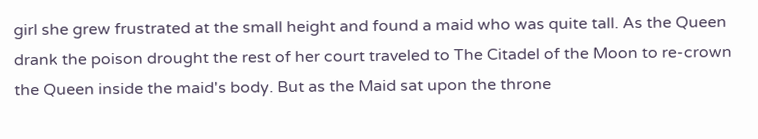girl she grew frustrated at the small height and found a maid who was quite tall. As the Queen drank the poison drought the rest of her court traveled to The Citadel of the Moon to re-crown the Queen inside the maid's body. But as the Maid sat upon the throne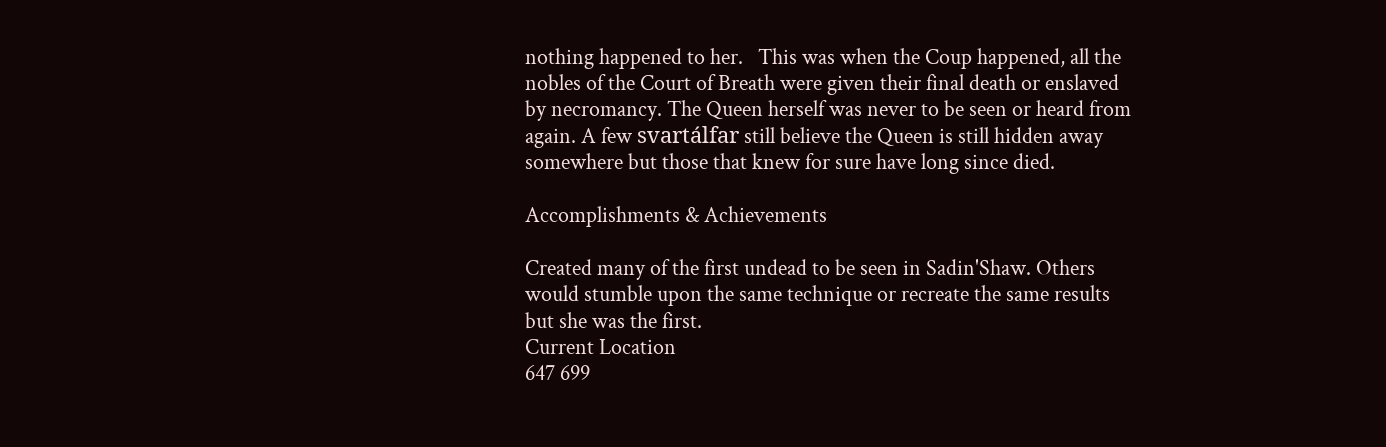nothing happened to her.   This was when the Coup happened, all the nobles of the Court of Breath were given their final death or enslaved by necromancy. The Queen herself was never to be seen or heard from again. A few svartálfar still believe the Queen is still hidden away somewhere but those that knew for sure have long since died.

Accomplishments & Achievements

Created many of the first undead to be seen in Sadin'Shaw. Others would stumble upon the same technique or recreate the same results but she was the first.
Current Location
647 699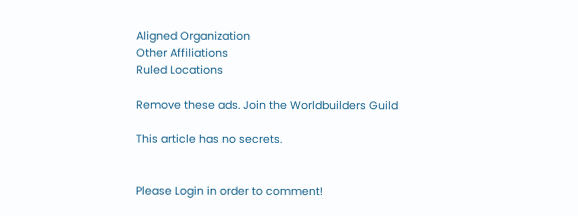Aligned Organization
Other Affiliations
Ruled Locations

Remove these ads. Join the Worldbuilders Guild

This article has no secrets.


Please Login in order to comment!